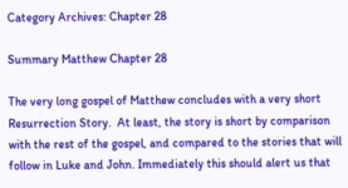Category Archives: Chapter 28

Summary Matthew Chapter 28

The very long gospel of Matthew concludes with a very short Resurrection Story.  At least, the story is short by comparison with the rest of the gospel, and compared to the stories that will follow in Luke and John. Immediately this should alert us that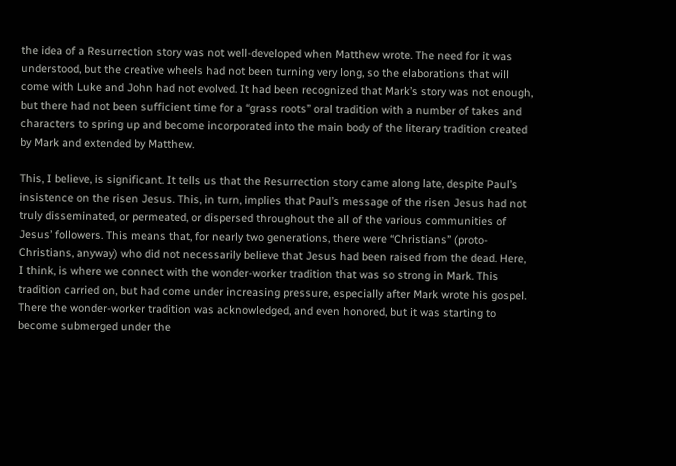the idea of a Resurrection story was not well-developed when Matthew wrote. The need for it was understood, but the creative wheels had not been turning very long, so the elaborations that will come with Luke and John had not evolved. It had been recognized that Mark’s story was not enough, but there had not been sufficient time for a “grass roots” oral tradition with a number of takes and characters to spring up and become incorporated into the main body of the literary tradition created by Mark and extended by Matthew.

This, I believe, is significant. It tells us that the Resurrection story came along late, despite Paul’s insistence on the risen Jesus. This, in turn, implies that Paul’s message of the risen Jesus had not truly disseminated, or permeated, or dispersed throughout the all of the various communities of Jesus’ followers. This means that, for nearly two generations, there were “Christians” (proto-Christians, anyway) who did not necessarily believe that Jesus had been raised from the dead. Here, I think, is where we connect with the wonder-worker tradition that was so strong in Mark. This tradition carried on, but had come under increasing pressure, especially after Mark wrote his gospel. There the wonder-worker tradition was acknowledged, and even honored, but it was starting to become submerged under the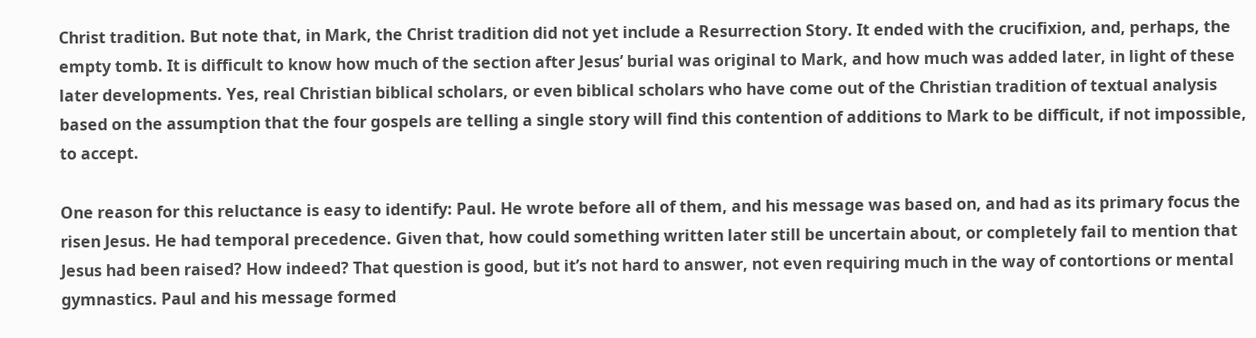Christ tradition. But note that, in Mark, the Christ tradition did not yet include a Resurrection Story. It ended with the crucifixion, and, perhaps, the empty tomb. It is difficult to know how much of the section after Jesus’ burial was original to Mark, and how much was added later, in light of these later developments. Yes, real Christian biblical scholars, or even biblical scholars who have come out of the Christian tradition of textual analysis based on the assumption that the four gospels are telling a single story will find this contention of additions to Mark to be difficult, if not impossible, to accept.

One reason for this reluctance is easy to identify: Paul. He wrote before all of them, and his message was based on, and had as its primary focus the risen Jesus. He had temporal precedence. Given that, how could something written later still be uncertain about, or completely fail to mention that Jesus had been raised? How indeed? That question is good, but it’s not hard to answer, not even requiring much in the way of contortions or mental gymnastics. Paul and his message formed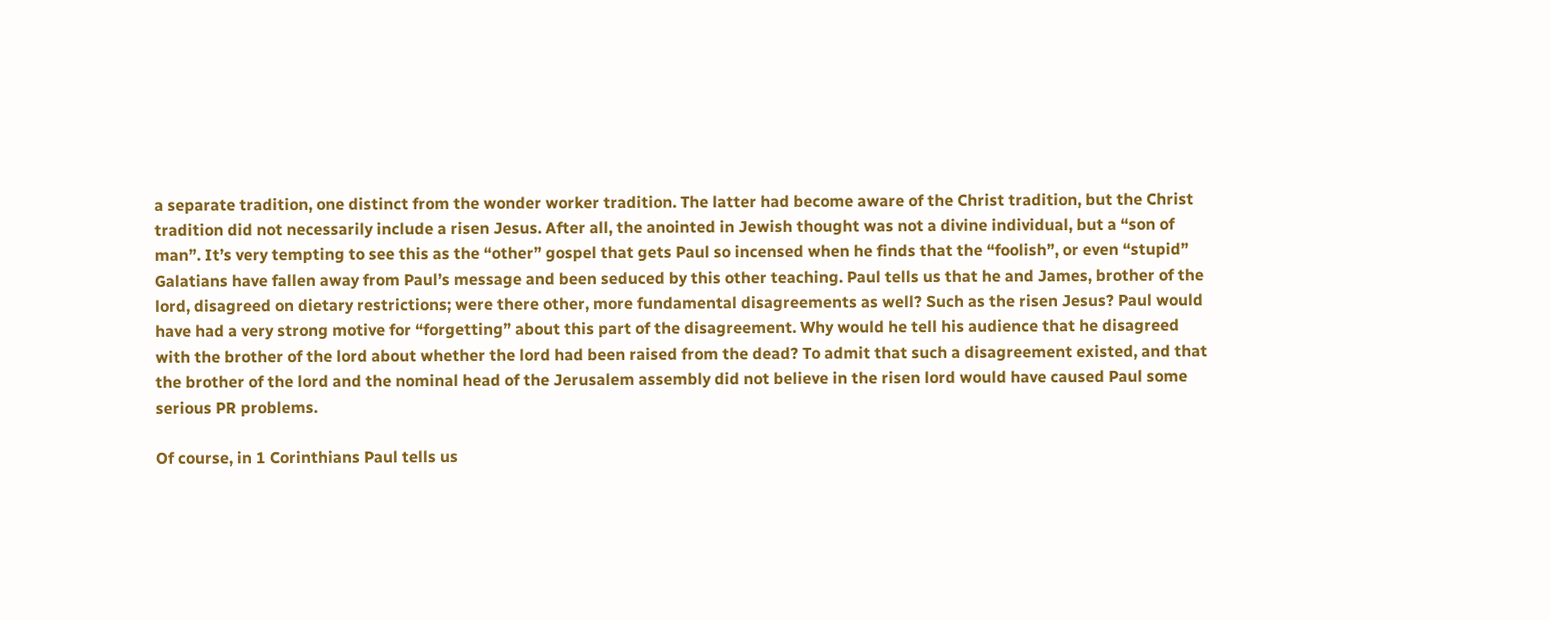a separate tradition, one distinct from the wonder worker tradition. The latter had become aware of the Christ tradition, but the Christ tradition did not necessarily include a risen Jesus. After all, the anointed in Jewish thought was not a divine individual, but a “son of man”. It’s very tempting to see this as the “other” gospel that gets Paul so incensed when he finds that the “foolish”, or even “stupid” Galatians have fallen away from Paul’s message and been seduced by this other teaching. Paul tells us that he and James, brother of the lord, disagreed on dietary restrictions; were there other, more fundamental disagreements as well? Such as the risen Jesus? Paul would have had a very strong motive for “forgetting” about this part of the disagreement. Why would he tell his audience that he disagreed with the brother of the lord about whether the lord had been raised from the dead? To admit that such a disagreement existed, and that the brother of the lord and the nominal head of the Jerusalem assembly did not believe in the risen lord would have caused Paul some serious PR problems.

Of course, in 1 Corinthians Paul tells us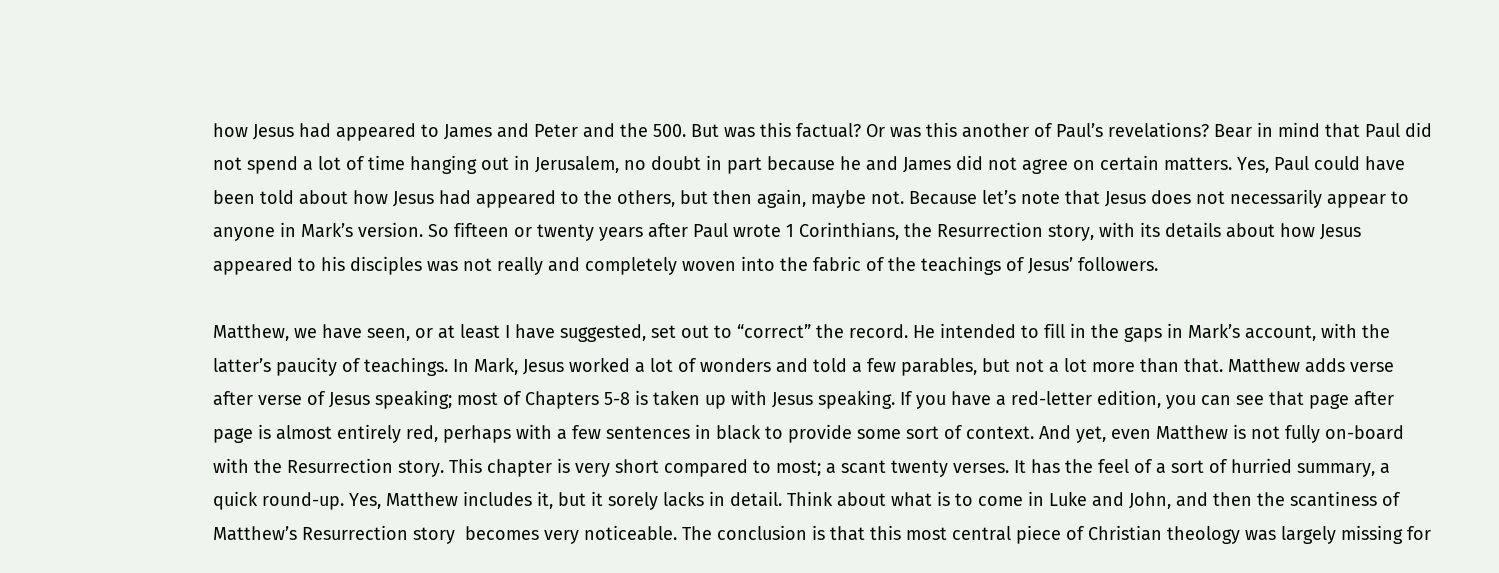how Jesus had appeared to James and Peter and the 500. But was this factual? Or was this another of Paul’s revelations? Bear in mind that Paul did not spend a lot of time hanging out in Jerusalem, no doubt in part because he and James did not agree on certain matters. Yes, Paul could have been told about how Jesus had appeared to the others, but then again, maybe not. Because let’s note that Jesus does not necessarily appear to anyone in Mark’s version. So fifteen or twenty years after Paul wrote 1 Corinthians, the Resurrection story, with its details about how Jesus appeared to his disciples was not really and completely woven into the fabric of the teachings of Jesus’ followers.

Matthew, we have seen, or at least I have suggested, set out to “correct” the record. He intended to fill in the gaps in Mark’s account, with the latter’s paucity of teachings. In Mark, Jesus worked a lot of wonders and told a few parables, but not a lot more than that. Matthew adds verse after verse of Jesus speaking; most of Chapters 5-8 is taken up with Jesus speaking. If you have a red-letter edition, you can see that page after page is almost entirely red, perhaps with a few sentences in black to provide some sort of context. And yet, even Matthew is not fully on-board with the Resurrection story. This chapter is very short compared to most; a scant twenty verses. It has the feel of a sort of hurried summary, a quick round-up. Yes, Matthew includes it, but it sorely lacks in detail. Think about what is to come in Luke and John, and then the scantiness of Matthew’s Resurrection story  becomes very noticeable. The conclusion is that this most central piece of Christian theology was largely missing for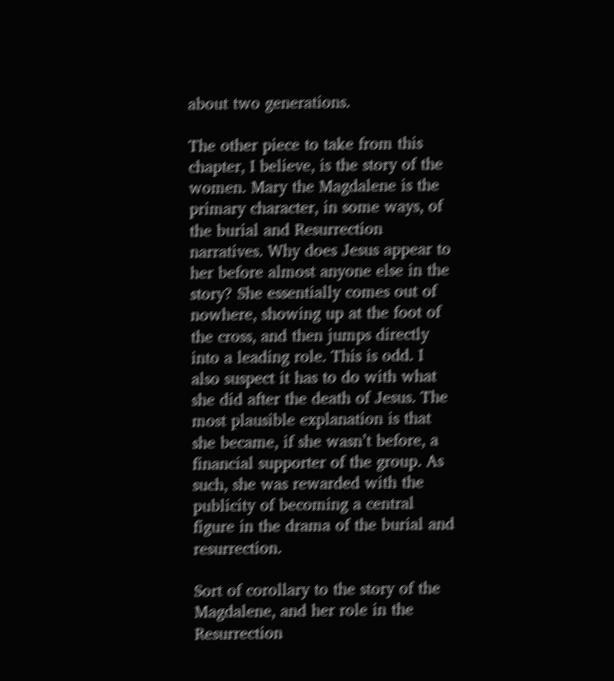about two generations.

The other piece to take from this chapter, I believe, is the story of the women. Mary the Magdalene is the primary character, in some ways, of the burial and Resurrection narratives. Why does Jesus appear to her before almost anyone else in the story? She essentially comes out of nowhere, showing up at the foot of the cross, and then jumps directly into a leading role. This is odd. I also suspect it has to do with what she did after the death of Jesus. The most plausible explanation is that she became, if she wasn’t before, a financial supporter of the group. As such, she was rewarded with the publicity of becoming a central figure in the drama of the burial and resurrection.

Sort of corollary to the story of the Magdalene, and her role in the Resurrection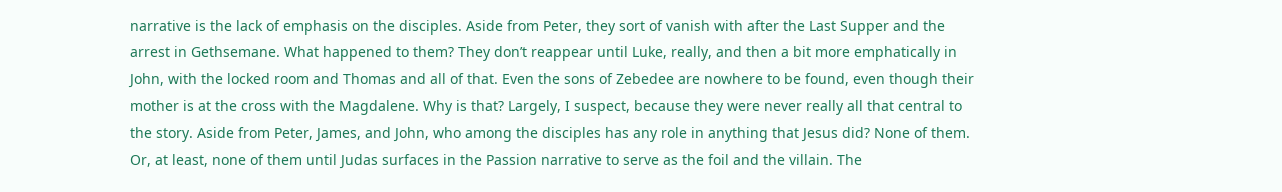narrative is the lack of emphasis on the disciples. Aside from Peter, they sort of vanish with after the Last Supper and the arrest in Gethsemane. What happened to them? They don’t reappear until Luke, really, and then a bit more emphatically in John, with the locked room and Thomas and all of that. Even the sons of Zebedee are nowhere to be found, even though their mother is at the cross with the Magdalene. Why is that? Largely, I suspect, because they were never really all that central to the story. Aside from Peter, James, and John, who among the disciples has any role in anything that Jesus did? None of them. Or, at least, none of them until Judas surfaces in the Passion narrative to serve as the foil and the villain. The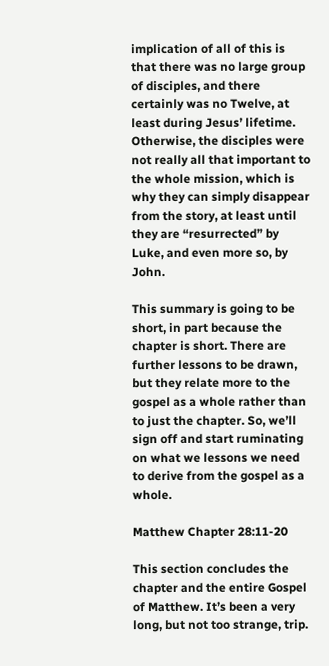implication of all of this is that there was no large group of disciples, and there certainly was no Twelve, at least during Jesus’ lifetime. Otherwise, the disciples were not really all that important to the whole mission, which is why they can simply disappear from the story, at least until they are “resurrected” by Luke, and even more so, by John.

This summary is going to be short, in part because the chapter is short. There are further lessons to be drawn, but they relate more to the gospel as a whole rather than to just the chapter. So, we’ll sign off and start ruminating on what we lessons we need to derive from the gospel as a whole.

Matthew Chapter 28:11-20

This section concludes the chapter and the entire Gospel of Matthew. It’s been a very long, but not too strange, trip.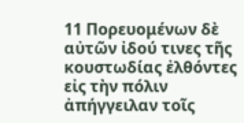11 Πορευομένων δὲ αὐτῶν ἰδού τινες τῆς κουστωδίας ἐλθόντες εἰς τὴν πόλιν ἀπήγγειλαν τοῖς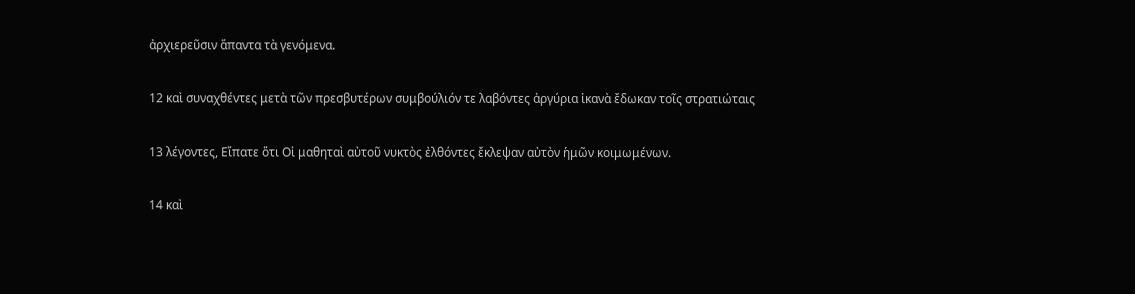ἀρχιερεῦσιν ἅπαντα τὰ γενόμενα.

12 καὶ συναχθέντες μετὰ τῶν πρεσβυτέρων συμβούλιόν τε λαβόντες ἀργύρια ἱκανὰ ἔδωκαν τοῖς στρατιώταις

13 λέγοντες, Εἴπατε ὅτι Οἱ μαθηταὶ αὐτοῦ νυκτὸς ἐλθόντες ἔκλεψαν αὐτὸν ἡμῶν κοιμωμένων.

14 καὶ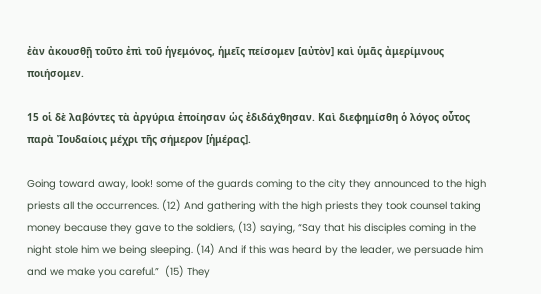ἐὰν ἀκουσθῇ τοῦτο ἐπὶ τοῦ ἡγεμόνος, ἡμεῖς πείσομεν [αὐτὸν] καὶ ὑμᾶς ἀμερίμνους ποιήσομεν.

15 οἱ δὲ λαβόντες τὰ ἀργύρια ἐποίησαν ὡς ἐδιδάχθησαν. Καὶ διεφημίσθη ὁ λόγος οὗτος παρὰ Ἰουδαίοις μέχρι τῆς σήμερον [ἡμέρας].

Going toward away, look! some of the guards coming to the city they announced to the high priests all the occurrences. (12) And gathering with the high priests they took counsel taking money because they gave to the soldiers, (13) saying, “Say that his disciples coming in the night stole him we being sleeping. (14) And if this was heard by the leader, we persuade him and we make you careful.”  (15) They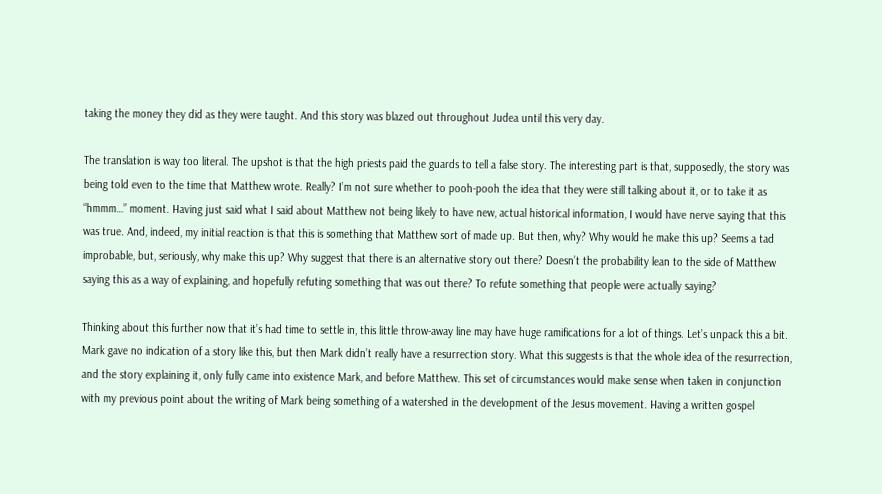taking the money they did as they were taught. And this story was blazed out throughout Judea until this very day.

The translation is way too literal. The upshot is that the high priests paid the guards to tell a false story. The interesting part is that, supposedly, the story was being told even to the time that Matthew wrote. Really? I’m not sure whether to pooh-pooh the idea that they were still talking about it, or to take it as “hmmm…” moment. Having just said what I said about Matthew not being likely to have new, actual historical information, I would have nerve saying that this was true. And, indeed, my initial reaction is that this is something that Matthew sort of made up. But then, why? Why would he make this up? Seems a tad improbable, but, seriously, why make this up? Why suggest that there is an alternative story out there? Doesn’t the probability lean to the side of Matthew saying this as a way of explaining, and hopefully refuting something that was out there? To refute something that people were actually saying?

Thinking about this further now that it’s had time to settle in, this little throw-away line may have huge ramifications for a lot of things. Let’s unpack this a bit. Mark gave no indication of a story like this, but then Mark didn’t really have a resurrection story. What this suggests is that the whole idea of the resurrection, and the story explaining it, only fully came into existence Mark, and before Matthew. This set of circumstances would make sense when taken in conjunction with my previous point about the writing of Mark being something of a watershed in the development of the Jesus movement. Having a written gospel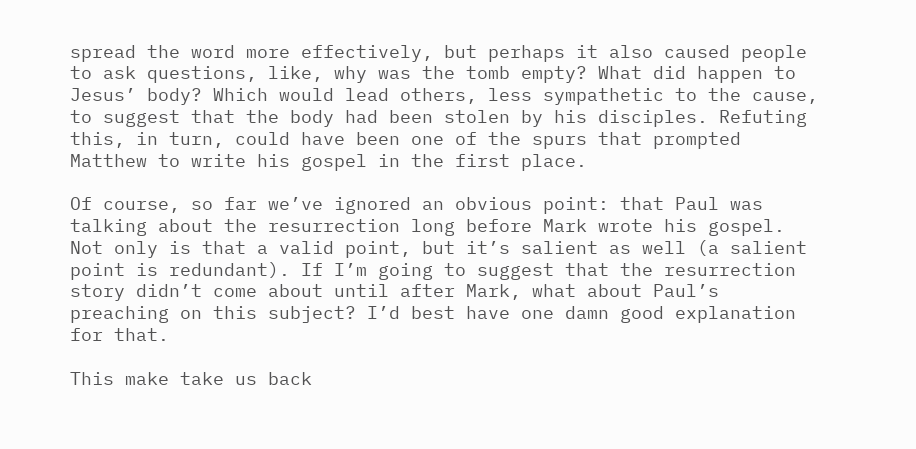spread the word more effectively, but perhaps it also caused people to ask questions, like, why was the tomb empty? What did happen to Jesus’ body? Which would lead others, less sympathetic to the cause, to suggest that the body had been stolen by his disciples. Refuting this, in turn, could have been one of the spurs that prompted Matthew to write his gospel in the first place.

Of course, so far we’ve ignored an obvious point: that Paul was talking about the resurrection long before Mark wrote his gospel. Not only is that a valid point, but it’s salient as well (a salient point is redundant). If I’m going to suggest that the resurrection story didn’t come about until after Mark, what about Paul’s preaching on this subject? I’d best have one damn good explanation for that.

This make take us back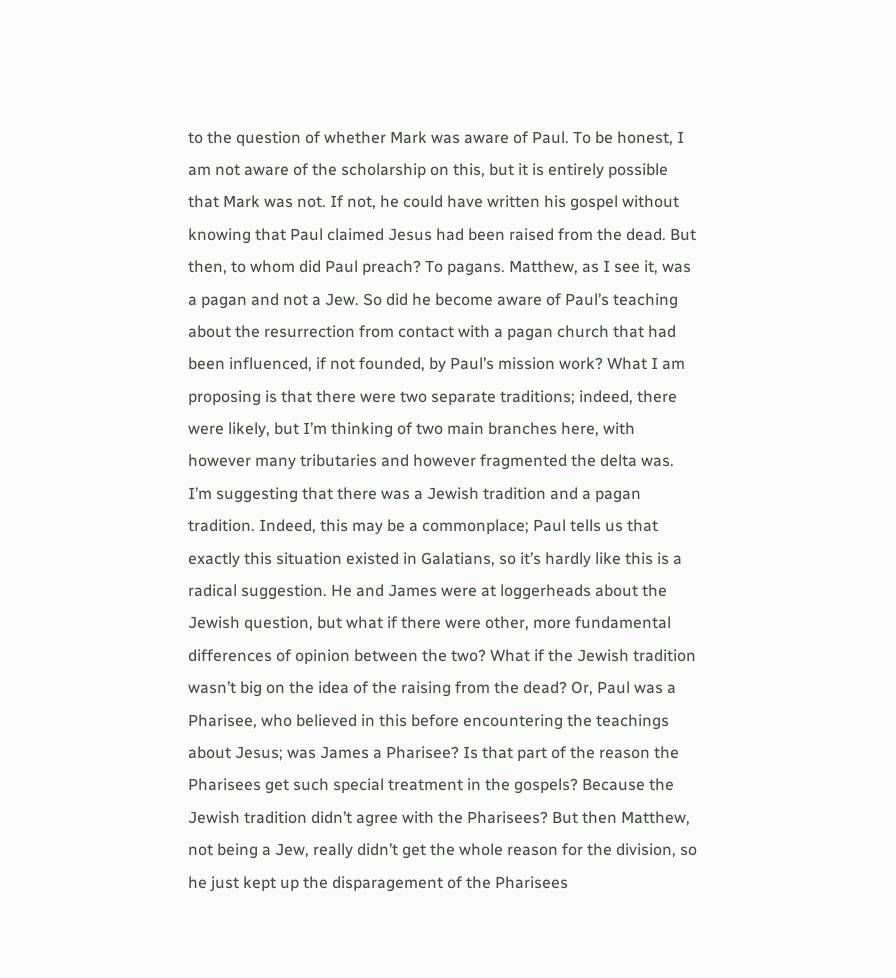to the question of whether Mark was aware of Paul. To be honest, I am not aware of the scholarship on this, but it is entirely possible that Mark was not. If not, he could have written his gospel without knowing that Paul claimed Jesus had been raised from the dead. But then, to whom did Paul preach? To pagans. Matthew, as I see it, was a pagan and not a Jew. So did he become aware of Paul’s teaching about the resurrection from contact with a pagan church that had been influenced, if not founded, by Paul’s mission work? What I am proposing is that there were two separate traditions; indeed, there were likely, but I’m thinking of two main branches here, with however many tributaries and however fragmented the delta was. I’m suggesting that there was a Jewish tradition and a pagan tradition. Indeed, this may be a commonplace; Paul tells us that exactly this situation existed in Galatians, so it’s hardly like this is a radical suggestion. He and James were at loggerheads about the Jewish question, but what if there were other, more fundamental differences of opinion between the two? What if the Jewish tradition wasn’t big on the idea of the raising from the dead? Or, Paul was a Pharisee, who believed in this before encountering the teachings about Jesus; was James a Pharisee? Is that part of the reason the Pharisees get such special treatment in the gospels? Because the Jewish tradition didn’t agree with the Pharisees? But then Matthew, not being a Jew, really didn’t get the whole reason for the division, so he just kept up the disparagement of the Pharisees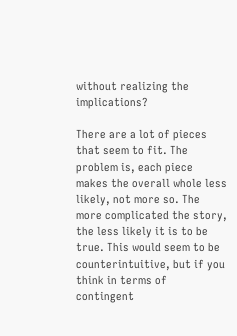without realizing the implications?

There are a lot of pieces that seem to fit. The problem is, each piece makes the overall whole less likely, not more so. The more complicated the story, the less likely it is to be true. This would seem to be counterintuitive, but if you think in terms of contingent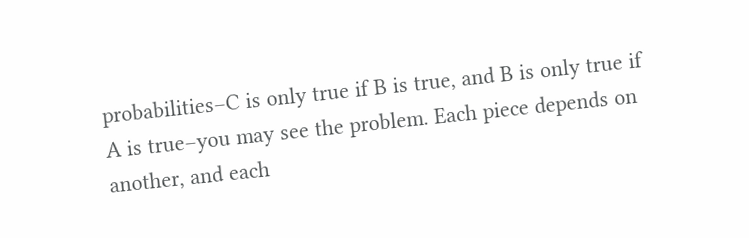probabilities–C is only true if B is true, and B is only true if A is true–you may see the problem. Each piece depends on another, and each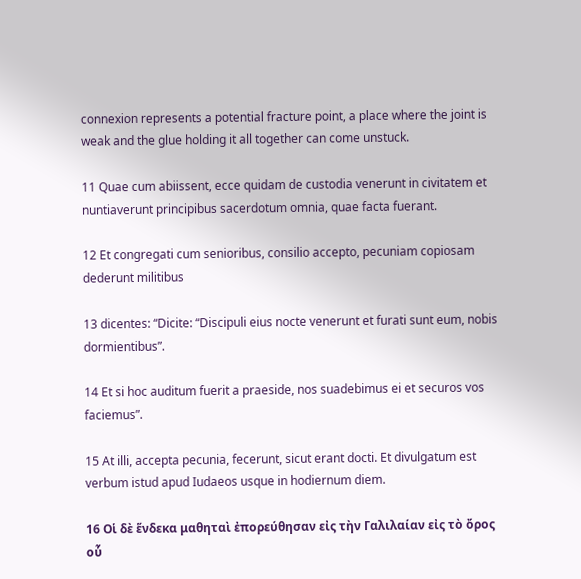connexion represents a potential fracture point, a place where the joint is weak and the glue holding it all together can come unstuck.

11 Quae cum abiissent, ecce quidam de custodia venerunt in civitatem et nuntiaverunt principibus sacerdotum omnia, quae facta fuerant.

12 Et congregati cum senioribus, consilio accepto, pecuniam copiosam dederunt militibus

13 dicentes: “Dicite: “Discipuli eius nocte venerunt et furati sunt eum, nobis dormientibus”.

14 Et si hoc auditum fuerit a praeside, nos suadebimus ei et securos vos faciemus”.

15 At illi, accepta pecunia, fecerunt, sicut erant docti. Et divulgatum est verbum istud apud Iudaeos usque in hodiernum diem.

16 Οἱ δὲ ἕνδεκα μαθηταὶ ἐπορεύθησαν εἰς τὴν Γαλιλαίαν εἰς τὸ ὄρος οὗ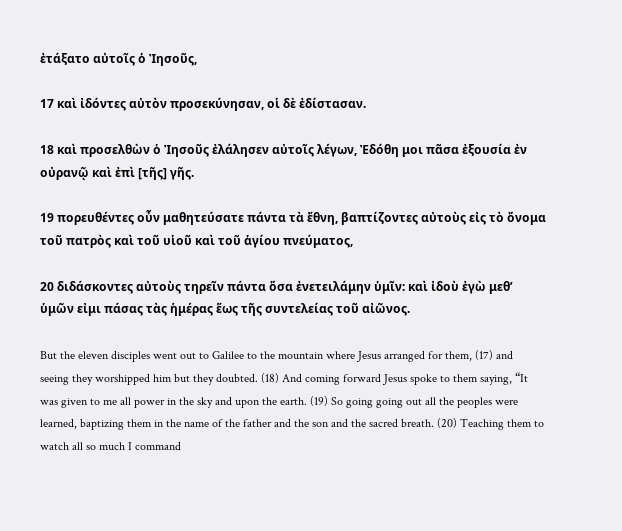ἐτάξατο αὐτοῖς ὁ Ἰησοῦς,

17 καὶ ἰδόντες αὐτὸν προσεκύνησαν, οἱ δὲ ἐδίστασαν.

18 καὶ προσελθὼν ὁ Ἰησοῦς ἐλάλησεν αὐτοῖς λέγων, Ἐδόθη μοι πᾶσα ἐξουσία ἐν οὐρανῷ καὶ ἐπὶ [τῆς] γῆς.

19 πορευθέντες οὖν μαθητεύσατε πάντα τὰ ἔθνη, βαπτίζοντες αὐτοὺς εἰς τὸ ὄνομα τοῦ πατρὸς καὶ τοῦ υἱοῦ καὶ τοῦ ἁγίου πνεύματος,

20 διδάσκοντες αὐτοὺς τηρεῖν πάντα ὅσα ἐνετειλάμην ὑμῖν: καὶ ἰδοὺ ἐγὼ μεθ’ ὑμῶν εἰμι πάσας τὰς ἡμέρας ἕως τῆς συντελείας τοῦ αἰῶνος.

But the eleven disciples went out to Galilee to the mountain where Jesus arranged for them, (17) and seeing they worshipped him but they doubted. (18) And coming forward Jesus spoke to them saying, “It was given to me all power in the sky and upon the earth. (19) So going going out all the peoples were learned, baptizing them in the name of the father and the son and the sacred breath. (20) Teaching them to watch all so much I command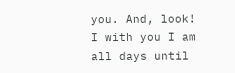you. And, look! I with you I am all days until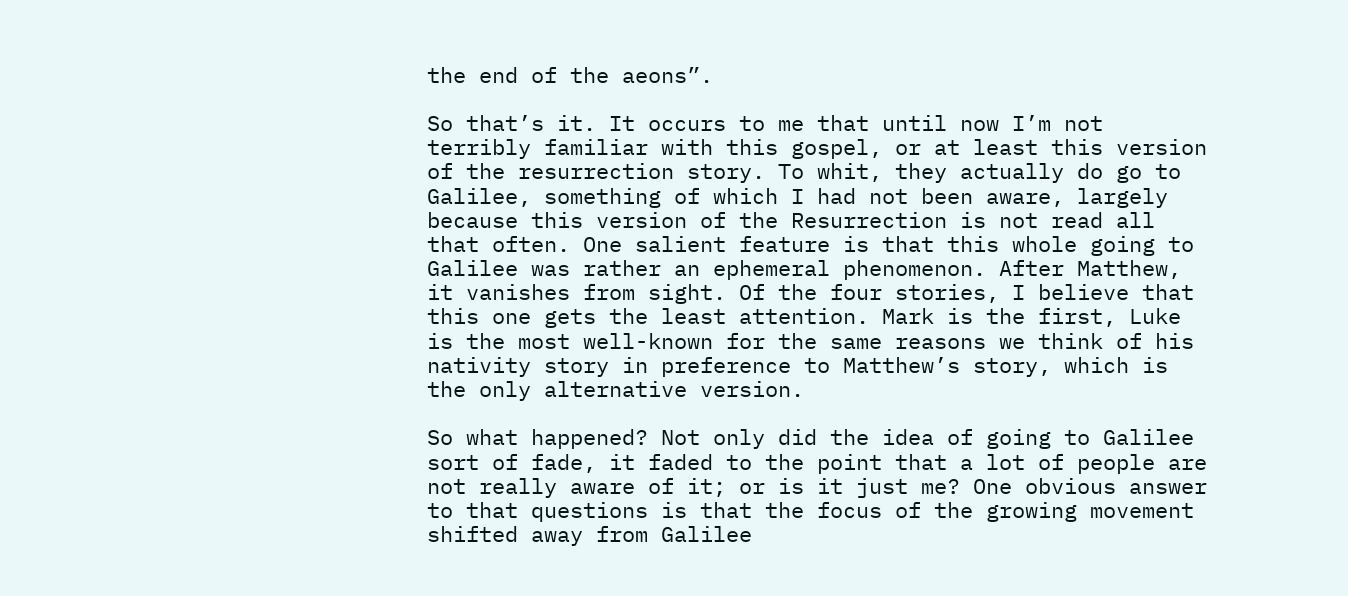the end of the aeons”.

So that’s it. It occurs to me that until now I’m not terribly familiar with this gospel, or at least this version of the resurrection story. To whit, they actually do go to Galilee, something of which I had not been aware, largely because this version of the Resurrection is not read all that often. One salient feature is that this whole going to Galilee was rather an ephemeral phenomenon. After Matthew, it vanishes from sight. Of the four stories, I believe that this one gets the least attention. Mark is the first, Luke is the most well-known for the same reasons we think of his nativity story in preference to Matthew’s story, which is the only alternative version.

So what happened? Not only did the idea of going to Galilee sort of fade, it faded to the point that a lot of people are not really aware of it; or is it just me? One obvious answer to that questions is that the focus of the growing movement shifted away from Galilee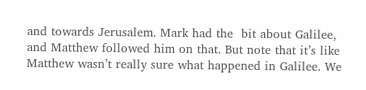and towards Jerusalem. Mark had the  bit about Galilee, and Matthew followed him on that. But note that it’s like Matthew wasn’t really sure what happened in Galilee. We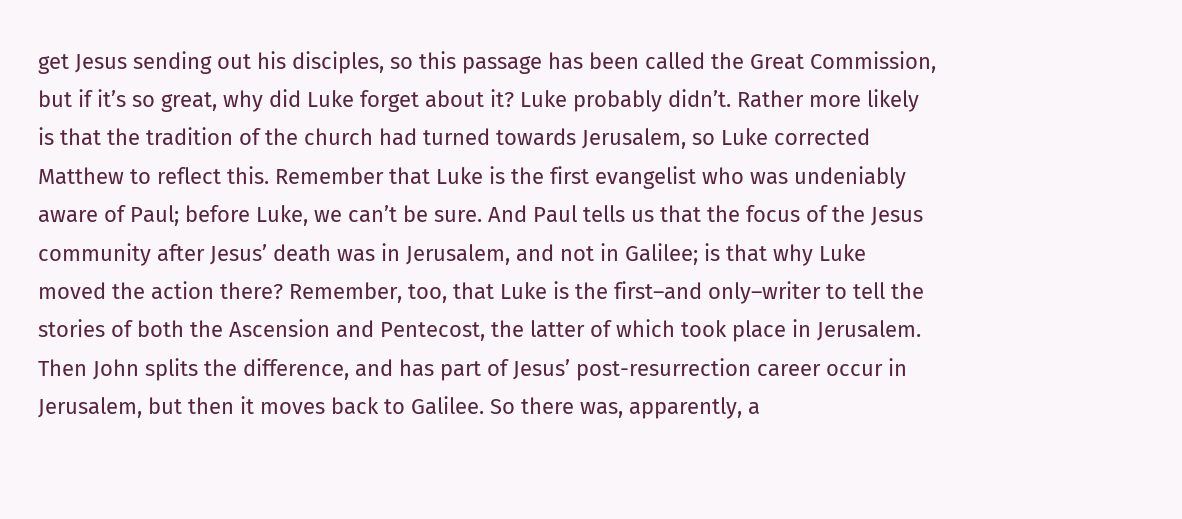get Jesus sending out his disciples, so this passage has been called the Great Commission, but if it’s so great, why did Luke forget about it? Luke probably didn’t. Rather more likely is that the tradition of the church had turned towards Jerusalem, so Luke corrected Matthew to reflect this. Remember that Luke is the first evangelist who was undeniably aware of Paul; before Luke, we can’t be sure. And Paul tells us that the focus of the Jesus community after Jesus’ death was in Jerusalem, and not in Galilee; is that why Luke moved the action there? Remember, too, that Luke is the first–and only–writer to tell the stories of both the Ascension and Pentecost, the latter of which took place in Jerusalem. Then John splits the difference, and has part of Jesus’ post-resurrection career occur in Jerusalem, but then it moves back to Galilee. So there was, apparently, a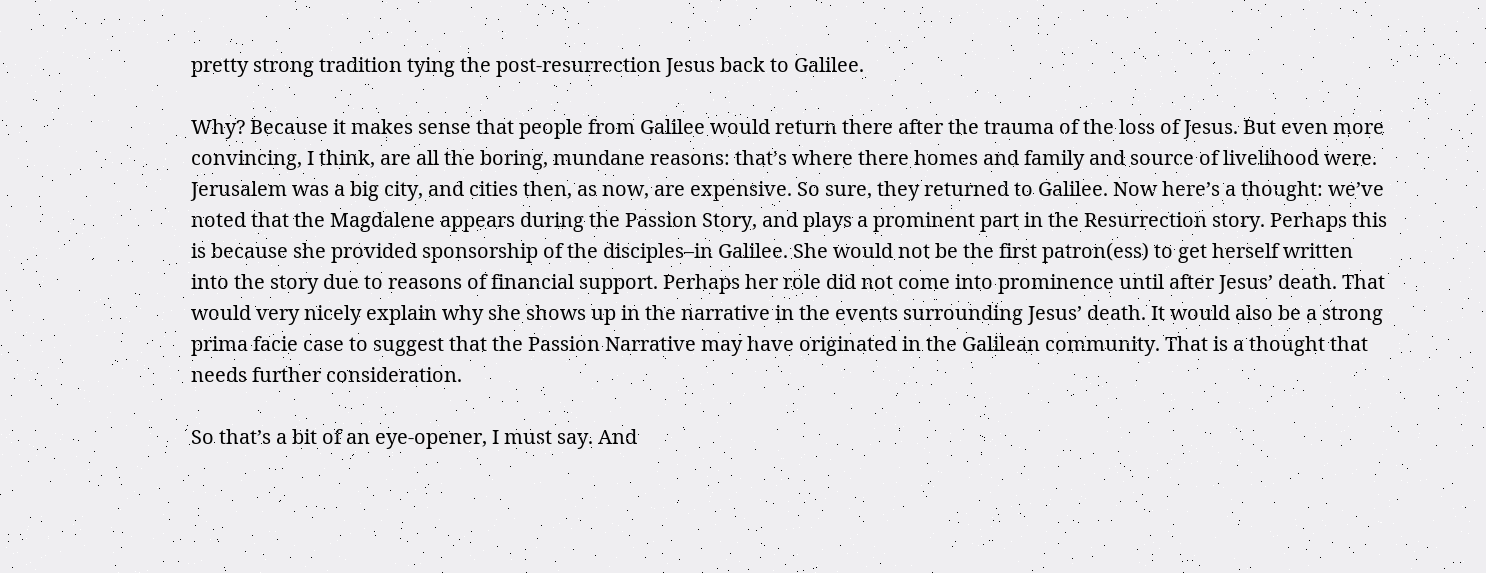pretty strong tradition tying the post-resurrection Jesus back to Galilee.

Why? Because it makes sense that people from Galilee would return there after the trauma of the loss of Jesus. But even more convincing, I think, are all the boring, mundane reasons: that’s where there homes and family and source of livelihood were. Jerusalem was a big city, and cities then, as now, are expensive. So sure, they returned to Galilee. Now here’s a thought: we’ve noted that the Magdalene appears during the Passion Story, and plays a prominent part in the Resurrection story. Perhaps this is because she provided sponsorship of the disciples–in Galilee. She would not be the first patron(ess) to get herself written into the story due to reasons of financial support. Perhaps her role did not come into prominence until after Jesus’ death. That would very nicely explain why she shows up in the narrative in the events surrounding Jesus’ death. It would also be a strong prima facie case to suggest that the Passion Narrative may have originated in the Galilean community. That is a thought that needs further consideration.

So that’s a bit of an eye-opener, I must say. And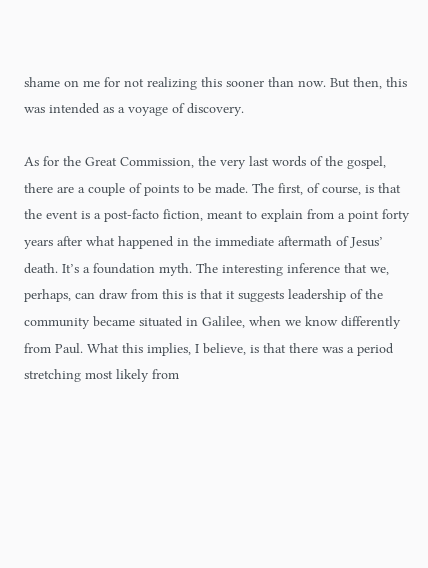shame on me for not realizing this sooner than now. But then, this was intended as a voyage of discovery.

As for the Great Commission, the very last words of the gospel, there are a couple of points to be made. The first, of course, is that the event is a post-facto fiction, meant to explain from a point forty years after what happened in the immediate aftermath of Jesus’ death. It’s a foundation myth. The interesting inference that we, perhaps, can draw from this is that it suggests leadership of the community became situated in Galilee, when we know differently from Paul. What this implies, I believe, is that there was a period stretching most likely from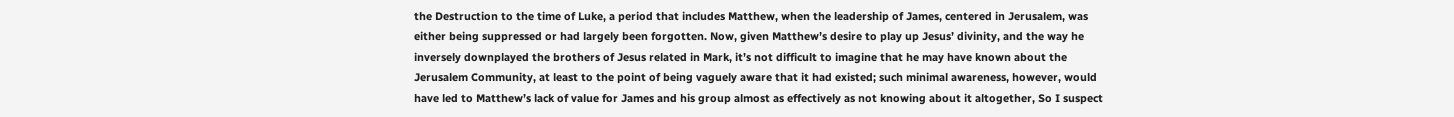the Destruction to the time of Luke, a period that includes Matthew, when the leadership of James, centered in Jerusalem, was either being suppressed or had largely been forgotten. Now, given Matthew’s desire to play up Jesus’ divinity, and the way he inversely downplayed the brothers of Jesus related in Mark, it’s not difficult to imagine that he may have known about the Jerusalem Community, at least to the point of being vaguely aware that it had existed; such minimal awareness, however, would have led to Matthew’s lack of value for James and his group almost as effectively as not knowing about it altogether, So I suspect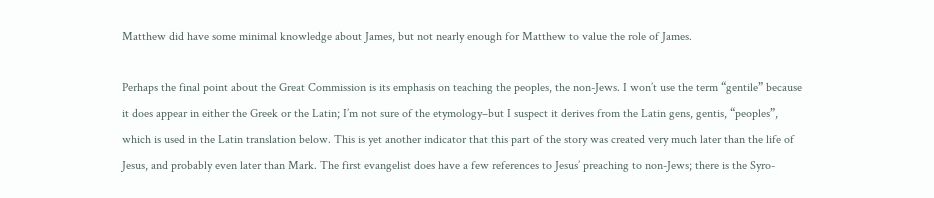Matthew did have some minimal knowledge about James, but not nearly enough for Matthew to value the role of James.

Perhaps the final point about the Great Commission is its emphasis on teaching the peoples, the non-Jews. I won’t use the term “gentile” because it does appear in either the Greek or the Latin; I’m not sure of the etymology–but I suspect it derives from the Latin gens, gentis, “peoples”, which is used in the Latin translation below. This is yet another indicator that this part of the story was created very much later than the life of Jesus, and probably even later than Mark. The first evangelist does have a few references to Jesus’ preaching to non-Jews; there is the Syro-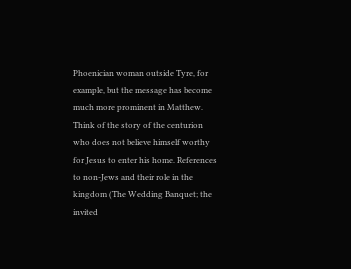Phoenician woman outside Tyre, for example, but the message has become much more prominent in Matthew. Think of the story of the centurion who does not believe himself worthy for Jesus to enter his home. References to non-Jews and their role in the kingdom (The Wedding Banquet; the invited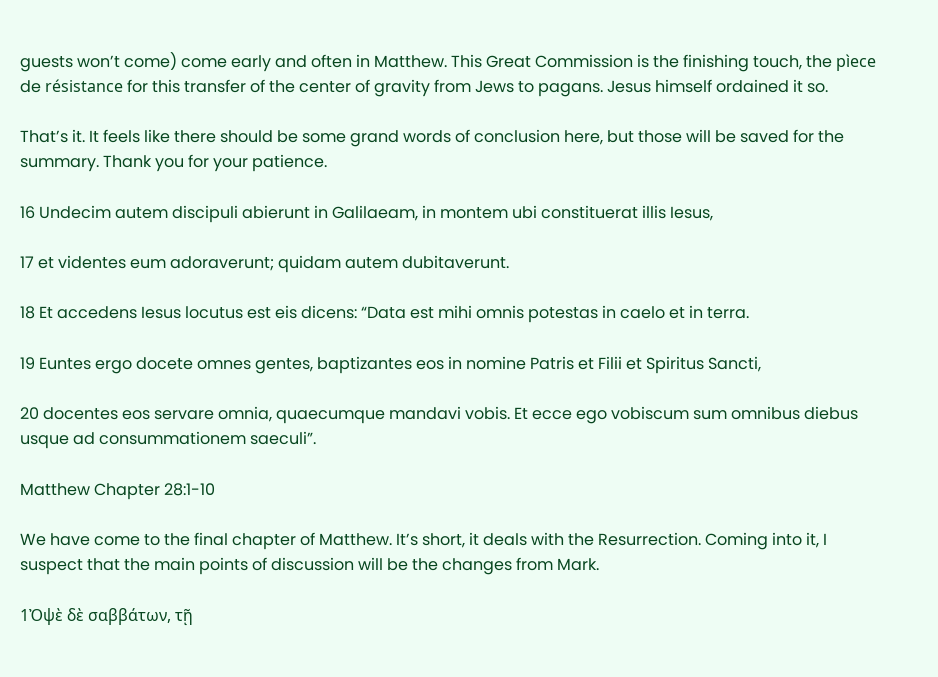guests won’t come) come early and often in Matthew. This Great Commission is the finishing touch, the pìece de résistance for this transfer of the center of gravity from Jews to pagans. Jesus himself ordained it so.

That’s it. It feels like there should be some grand words of conclusion here, but those will be saved for the summary. Thank you for your patience.

16 Undecim autem discipuli abierunt in Galilaeam, in montem ubi constituerat illis Iesus,

17 et videntes eum adoraverunt; quidam autem dubitaverunt.

18 Et accedens Iesus locutus est eis dicens: “Data est mihi omnis potestas in caelo et in terra.

19 Euntes ergo docete omnes gentes, baptizantes eos in nomine Patris et Filii et Spiritus Sancti,

20 docentes eos servare omnia, quaecumque mandavi vobis. Et ecce ego vobiscum sum omnibus diebus usque ad consummationem saeculi”.

Matthew Chapter 28:1-10

We have come to the final chapter of Matthew. It’s short, it deals with the Resurrection. Coming into it, I suspect that the main points of discussion will be the changes from Mark.

1Ὀψὲ δὲ σαββάτων, τῇ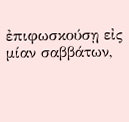ἐπιφωσκούσῃ εἰς μίαν σαββάτων,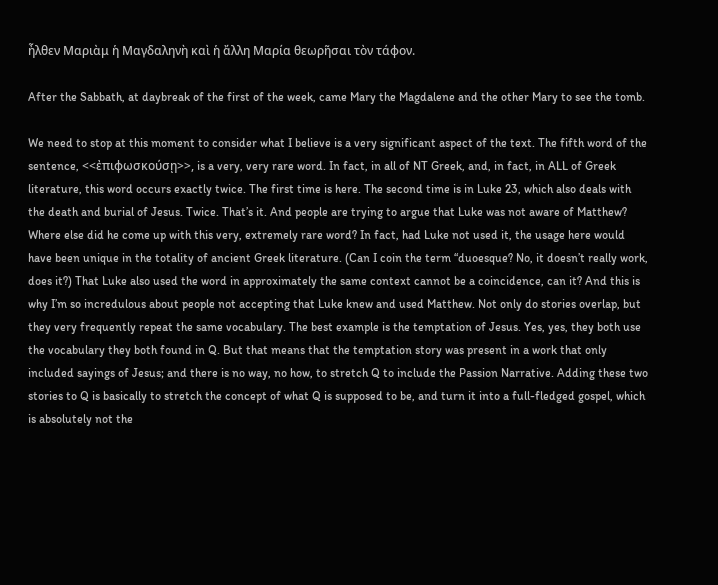ἦλθεν Μαριὰμ ἡ Μαγδαληνὴ καὶ ἡ ἄλλη Μαρία θεωρῆσαι τὸν τάφον.

After the Sabbath, at daybreak of the first of the week, came Mary the Magdalene and the other Mary to see the tomb.

We need to stop at this moment to consider what I believe is a very significant aspect of the text. The fifth word of the sentence, <<ἐπιφωσκούσῃ>>, is a very, very rare word. In fact, in all of NT Greek, and, in fact, in ALL of Greek literature, this word occurs exactly twice. The first time is here. The second time is in Luke 23, which also deals with the death and burial of Jesus. Twice. That’s it. And people are trying to argue that Luke was not aware of Matthew? Where else did he come up with this very, extremely rare word? In fact, had Luke not used it, the usage here would have been unique in the totality of ancient Greek literature. (Can I coin the term “duoesque? No, it doesn’t really work, does it?) That Luke also used the word in approximately the same context cannot be a coincidence, can it? And this is why I’m so incredulous about people not accepting that Luke knew and used Matthew. Not only do stories overlap, but they very frequently repeat the same vocabulary. The best example is the temptation of Jesus. Yes, yes, they both use the vocabulary they both found in Q. But that means that the temptation story was present in a work that only included sayings of Jesus; and there is no way, no how, to stretch Q to include the Passion Narrative. Adding these two stories to Q is basically to stretch the concept of what Q is supposed to be, and turn it into a full-fledged gospel, which is absolutely not the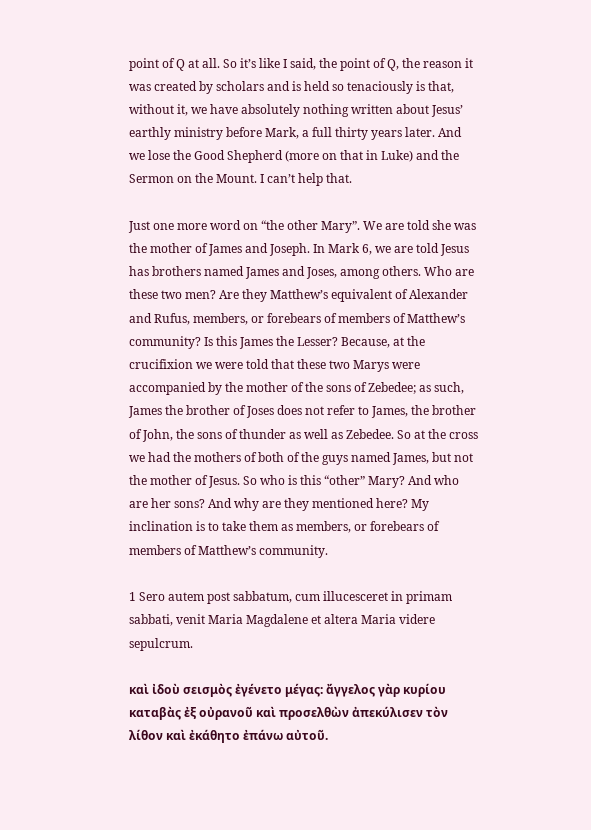point of Q at all. So it’s like I said, the point of Q, the reason it was created by scholars and is held so tenaciously is that, without it, we have absolutely nothing written about Jesus’ earthly ministry before Mark, a full thirty years later. And we lose the Good Shepherd (more on that in Luke) and the Sermon on the Mount. I can’t help that.

Just one more word on “the other Mary”. We are told she was the mother of James and Joseph. In Mark 6, we are told Jesus has brothers named James and Joses, among others. Who are these two men? Are they Matthew’s equivalent of Alexander and Rufus, members, or forebears of members of Matthew’s community? Is this James the Lesser? Because, at the crucifixion we were told that these two Marys were accompanied by the mother of the sons of Zebedee; as such, James the brother of Joses does not refer to James, the brother of John, the sons of thunder as well as Zebedee. So at the cross we had the mothers of both of the guys named James, but not the mother of Jesus. So who is this “other” Mary? And who are her sons? And why are they mentioned here? My inclination is to take them as members, or forebears of members of Matthew’s community.

1 Sero autem post sabbatum, cum illucesceret in primam sabbati, venit Maria Magdalene et altera Maria videre sepulcrum.

καὶ ἰδοὺ σεισμὸς ἐγένετο μέγας: ἄγγελος γὰρ κυρίου καταβὰς ἐξ οὐρανοῦ καὶ προσελθὼν ἀπεκύλισεν τὸν λίθον καὶ ἐκάθητο ἐπάνω αὐτοῦ.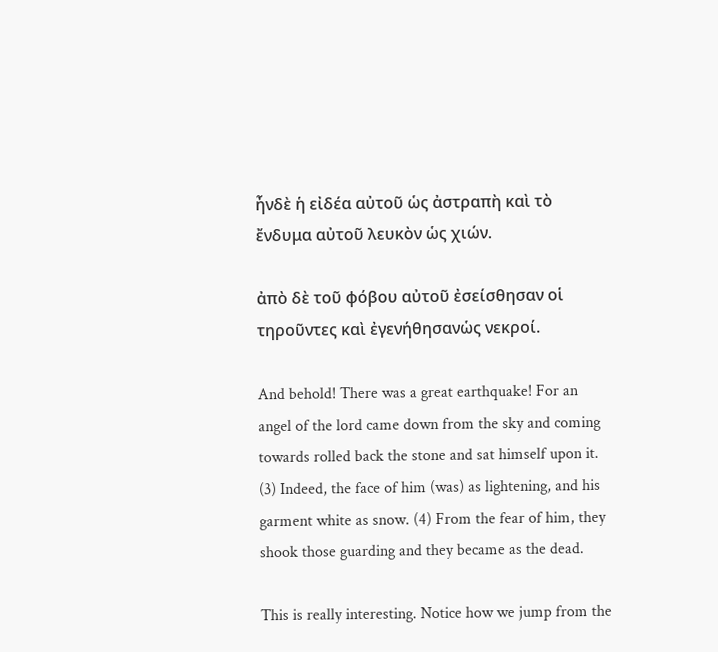ἦνδὲ ἡ εἰδέα αὐτοῦ ὡς ἀστραπὴ καὶ τὸ ἔνδυμα αὐτοῦ λευκὸν ὡς χιών.

ἀπὸ δὲ τοῦ φόβου αὐτοῦ ἐσείσθησαν οἱ τηροῦντες καὶ ἐγενήθησανὡς νεκροί.

And behold! There was a great earthquake! For an angel of the lord came down from the sky and coming towards rolled back the stone and sat himself upon it. (3) Indeed, the face of him (was) as lightening, and his garment white as snow. (4) From the fear of him, they shook those guarding and they became as the dead.

This is really interesting. Notice how we jump from the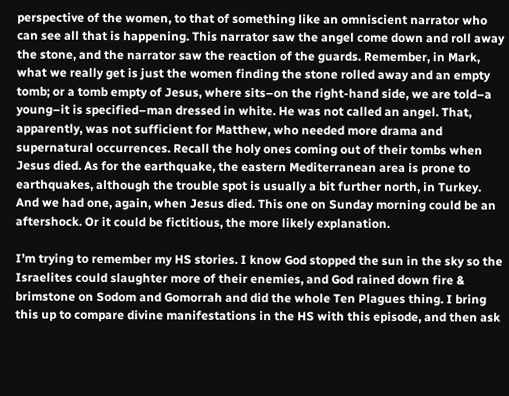perspective of the women, to that of something like an omniscient narrator who can see all that is happening. This narrator saw the angel come down and roll away the stone, and the narrator saw the reaction of the guards. Remember, in Mark, what we really get is just the women finding the stone rolled away and an empty tomb; or a tomb empty of Jesus, where sits–on the right-hand side, we are told–a young–it is specified–man dressed in white. He was not called an angel. That, apparently, was not sufficient for Matthew, who needed more drama and supernatural occurrences. Recall the holy ones coming out of their tombs when Jesus died. As for the earthquake, the eastern Mediterranean area is prone to earthquakes, although the trouble spot is usually a bit further north, in Turkey. And we had one, again, when Jesus died. This one on Sunday morning could be an aftershock. Or it could be fictitious, the more likely explanation.

I’m trying to remember my HS stories. I know God stopped the sun in the sky so the Israelites could slaughter more of their enemies, and God rained down fire & brimstone on Sodom and Gomorrah and did the whole Ten Plagues thing. I bring this up to compare divine manifestations in the HS with this episode, and then ask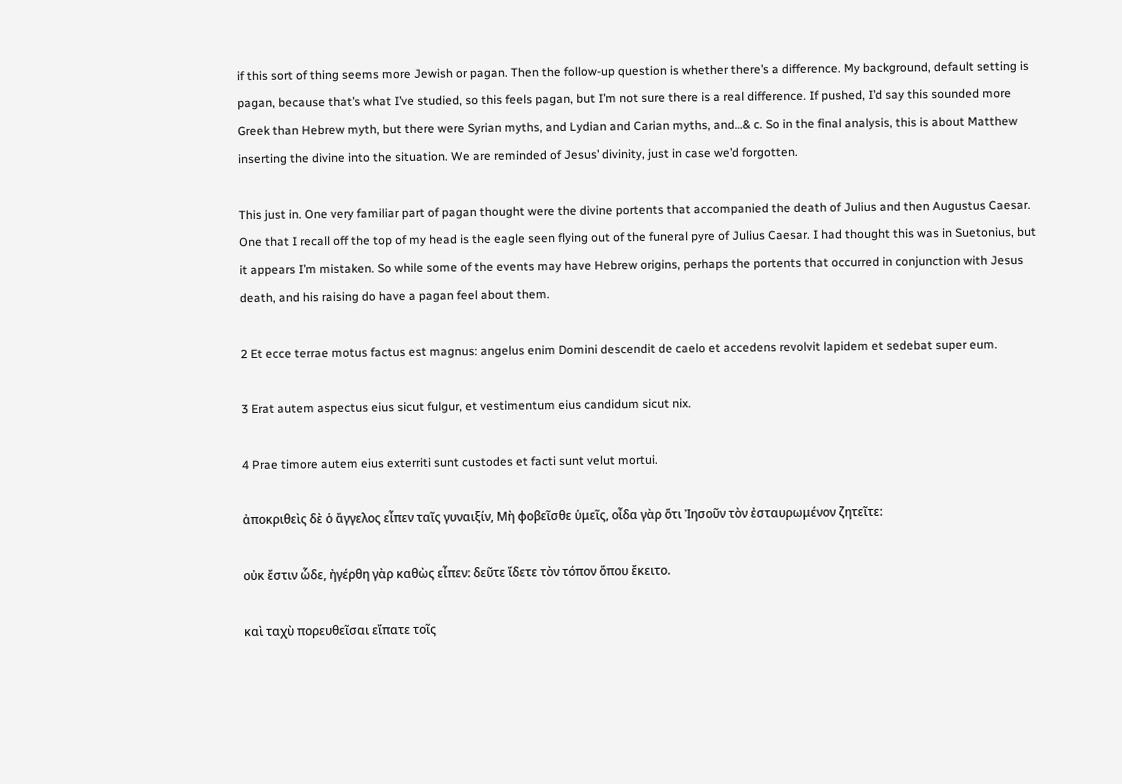if this sort of thing seems more Jewish or pagan. Then the follow-up question is whether there’s a difference. My background, default setting is pagan, because that’s what I’ve studied, so this feels pagan, but I’m not sure there is a real difference. If pushed, I’d say this sounded more Greek than Hebrew myth, but there were Syrian myths, and Lydian and Carian myths, and…& c. So in the final analysis, this is about Matthew inserting the divine into the situation. We are reminded of Jesus’ divinity, just in case we’d forgotten.

This just in. One very familiar part of pagan thought were the divine portents that accompanied the death of Julius and then Augustus Caesar. One that I recall off the top of my head is the eagle seen flying out of the funeral pyre of Julius Caesar. I had thought this was in Suetonius, but it appears I’m mistaken. So while some of the events may have Hebrew origins, perhaps the portents that occurred in conjunction with Jesus death, and his raising do have a pagan feel about them.

2 Et ecce terrae motus factus est magnus: angelus enim Domini descendit de caelo et accedens revolvit lapidem et sedebat super eum.

3 Erat autem aspectus eius sicut fulgur, et vestimentum eius candidum sicut nix.

4 Prae timore autem eius exterriti sunt custodes et facti sunt velut mortui.

ἀποκριθεὶς δὲ ὁ ἄγγελος εἶπεν ταῖς γυναιξίν, Μὴ φοβεῖσθε ὑμεῖς, οἶδα γὰρ ὅτι Ἰησοῦν τὸν ἐσταυρωμένον ζητεῖτε:

οὐκ ἔστιν ὧδε, ἠγέρθη γὰρ καθὼς εἶπεν: δεῦτε ἴδετε τὸν τόπον ὅπου ἔκειτο.

καὶ ταχὺ πορευθεῖσαι εἴπατε τοῖς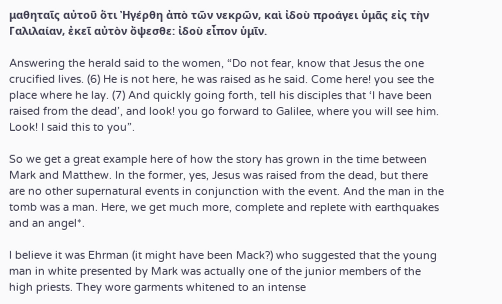μαθηταῖς αὐτοῦ ὅτι Ἠγέρθη ἀπὸ τῶν νεκρῶν, καὶ ἰδοὺ προάγει ὑμᾶς εἰς τὴν Γαλιλαίαν, ἐκεῖ αὐτὸν ὄψεσθε: ἰδοὺ εἶπον ὑμῖν.

Answering the herald said to the women, “Do not fear, know that Jesus the one crucified lives. (6) He is not here, he was raised as he said. Come here! you see the place where he lay. (7) And quickly going forth, tell his disciples that ‘I have been raised from the dead’, and look! you go forward to Galilee, where you will see him. Look! I said this to you”.

So we get a great example here of how the story has grown in the time between Mark and Matthew. In the former, yes, Jesus was raised from the dead, but there are no other supernatural events in conjunction with the event. And the man in the tomb was a man. Here, we get much more, complete and replete with earthquakes and an angel*.

I believe it was Ehrman (it might have been Mack?) who suggested that the young man in white presented by Mark was actually one of the junior members of the high priests. They wore garments whitened to an intense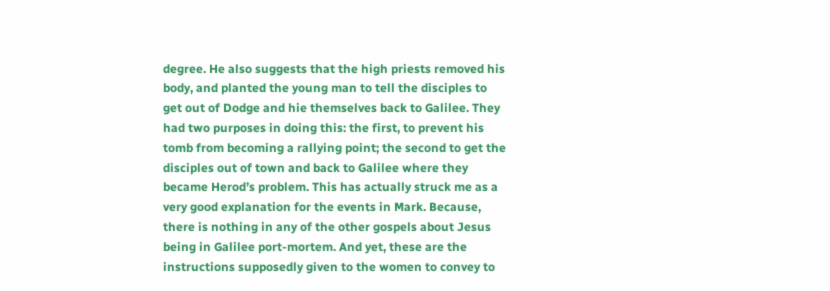degree. He also suggests that the high priests removed his body, and planted the young man to tell the disciples to get out of Dodge and hie themselves back to Galilee. They had two purposes in doing this: the first, to prevent his tomb from becoming a rallying point; the second to get the disciples out of town and back to Galilee where they became Herod’s problem. This has actually struck me as a very good explanation for the events in Mark. Because, there is nothing in any of the other gospels about Jesus being in Galilee port-mortem. And yet, these are the instructions supposedly given to the women to convey to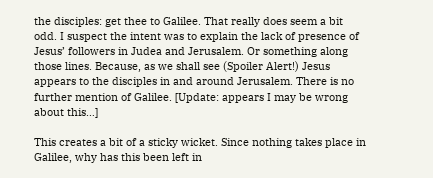the disciples: get thee to Galilee. That really does seem a bit odd. I suspect the intent was to explain the lack of presence of Jesus’ followers in Judea and Jerusalem. Or something along those lines. Because, as we shall see (Spoiler Alert!) Jesus appears to the disciples in and around Jerusalem. There is no further mention of Galilee. [Update: appears I may be wrong about this…]

This creates a bit of a sticky wicket. Since nothing takes place in Galilee, why has this been left in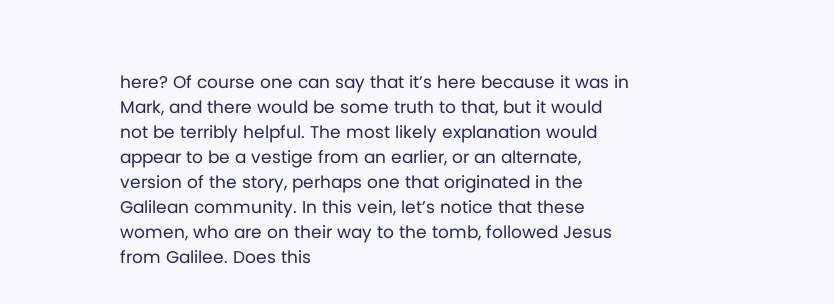here? Of course one can say that it’s here because it was in Mark, and there would be some truth to that, but it would not be terribly helpful. The most likely explanation would appear to be a vestige from an earlier, or an alternate, version of the story, perhaps one that originated in the Galilean community. In this vein, let’s notice that these women, who are on their way to the tomb, followed Jesus from Galilee. Does this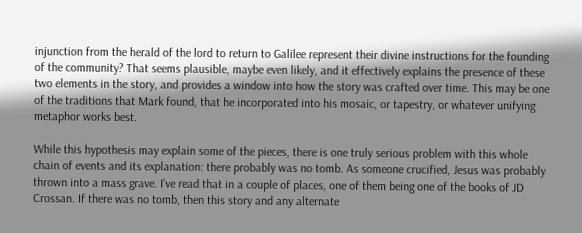injunction from the herald of the lord to return to Galilee represent their divine instructions for the founding of the community? That seems plausible, maybe even likely, and it effectively explains the presence of these two elements in the story, and provides a window into how the story was crafted over time. This may be one of the traditions that Mark found, that he incorporated into his mosaic, or tapestry, or whatever unifying metaphor works best.

While this hypothesis may explain some of the pieces, there is one truly serious problem with this whole chain of events and its explanation: there probably was no tomb. As someone crucified, Jesus was probably thrown into a mass grave. I’ve read that in a couple of places, one of them being one of the books of JD Crossan. If there was no tomb, then this story and any alternate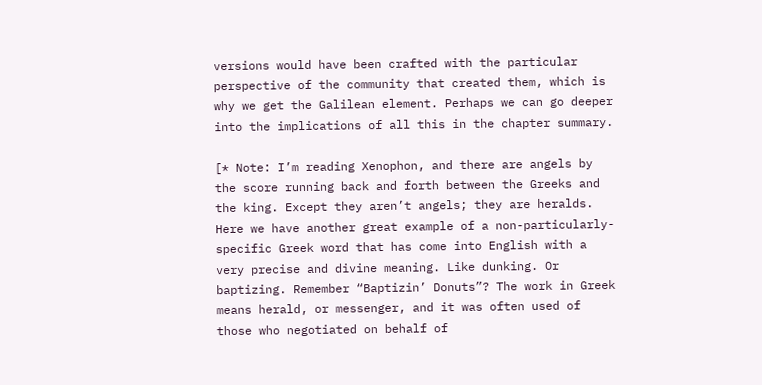versions would have been crafted with the particular perspective of the community that created them, which is why we get the Galilean element. Perhaps we can go deeper into the implications of all this in the chapter summary.

[* Note: I’m reading Xenophon, and there are angels by the score running back and forth between the Greeks and the king. Except they aren’t angels; they are heralds. Here we have another great example of a non-particularly-specific Greek word that has come into English with a very precise and divine meaning. Like dunking. Or baptizing. Remember “Baptizin’ Donuts”? The work in Greek means herald, or messenger, and it was often used of those who negotiated on behalf of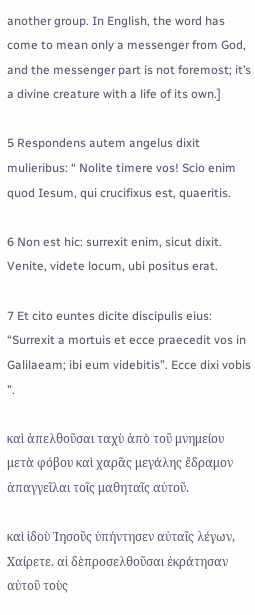another group. In English, the word has come to mean only a messenger from God, and the messenger part is not foremost; it’s a divine creature with a life of its own.]

5 Respondens autem angelus dixit mulieribus: “ Nolite timere vos! Scio enim quod Iesum, qui crucifixus est, quaeritis.

6 Non est hic: surrexit enim, sicut dixit. Venite, videte locum, ubi positus erat.

7 Et cito euntes dicite discipulis eius: “Surrexit a mortuis et ecce praecedit vos in Galilaeam; ibi eum videbitis”. Ecce dixi vobis ”.

καὶ ἀπελθοῦσαι ταχὺ ἀπὸ τοῦ μνημείου μετὰ φόβου καὶ χαρᾶς μεγάλης ἔδραμον ἀπαγγεῖλαι τοῖς μαθηταῖς αὐτοῦ.

καὶ ἰδοὺ Ἰησοῦς ὑπήντησεν αὐταῖς λέγων, Χαίρετε. αἱ δὲπροσελθοῦσαι ἐκράτησαν αὐτοῦ τοὺς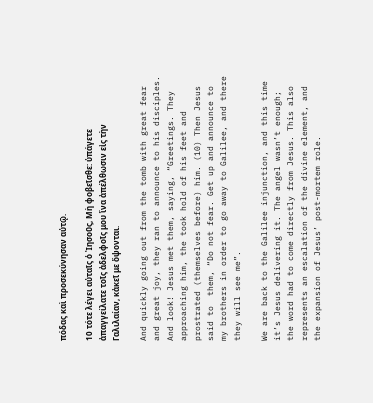πόδας καὶ προσεκύνησαν αὐτῷ.

10 τότε λέγει αὐταῖς ὁ Ἰησοῦς, Μὴ φοβεῖσθε: ὑπάγετε ἀπαγγείλατε τοῖς ἀδελφοῖς μου ἵνα ἀπέλθωσιν εἰς τὴν Γαλιλαίαν, κἀκεῖ με ὄψονται.

And quickly going out from the tomb with great fear and great joy, they ran to announce to his disciples. And look! Jesus met them, saying, “Greetings. They approaching him, the took hold of his feet and prostrated (themselves before) him. (10) Then Jesus said to  them, “Do not fear. Get up and announce to my brothers in order to go away to Galilee, and there they will see me”.

We are back to the Galilee injunction, and this time it’s Jesus delivering it. The angel wasn’t enough; the word had to come directly from Jesus. This also represents an escalation of the divine element, and the expansion of Jesus’ post-mortem role.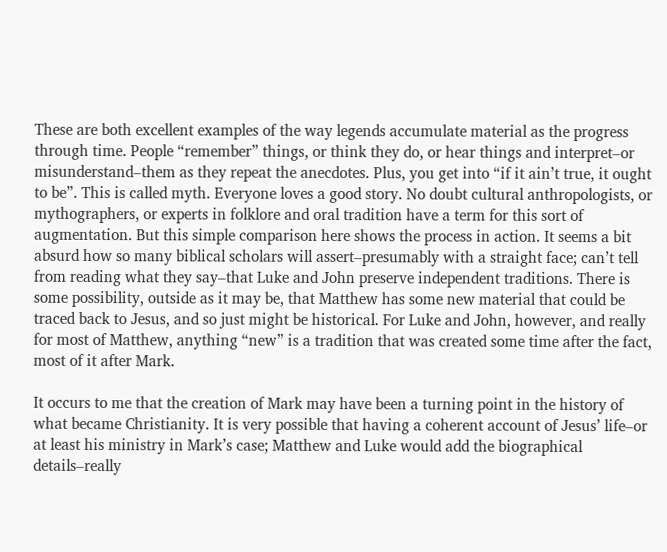These are both excellent examples of the way legends accumulate material as the progress through time. People “remember” things, or think they do, or hear things and interpret–or misunderstand–them as they repeat the anecdotes. Plus, you get into “if it ain’t true, it ought to be”. This is called myth. Everyone loves a good story. No doubt cultural anthropologists, or mythographers, or experts in folklore and oral tradition have a term for this sort of augmentation. But this simple comparison here shows the process in action. It seems a bit absurd how so many biblical scholars will assert–presumably with a straight face; can’t tell from reading what they say–that Luke and John preserve independent traditions. There is some possibility, outside as it may be, that Matthew has some new material that could be traced back to Jesus, and so just might be historical. For Luke and John, however, and really for most of Matthew, anything “new” is a tradition that was created some time after the fact, most of it after Mark.

It occurs to me that the creation of Mark may have been a turning point in the history of what became Christianity. It is very possible that having a coherent account of Jesus’ life–or at least his ministry in Mark’s case; Matthew and Luke would add the biographical details–really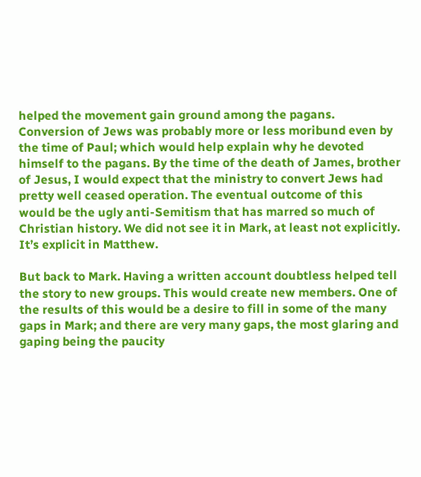helped the movement gain ground among the pagans. Conversion of Jews was probably more or less moribund even by the time of Paul; which would help explain why he devoted himself to the pagans. By the time of the death of James, brother of Jesus, I would expect that the ministry to convert Jews had pretty well ceased operation. The eventual outcome of this would be the ugly anti-Semitism that has marred so much of Christian history. We did not see it in Mark, at least not explicitly. It’s explicit in Matthew.

But back to Mark. Having a written account doubtless helped tell the story to new groups. This would create new members. One of the results of this would be a desire to fill in some of the many gaps in Mark; and there are very many gaps, the most glaring and gaping being the paucity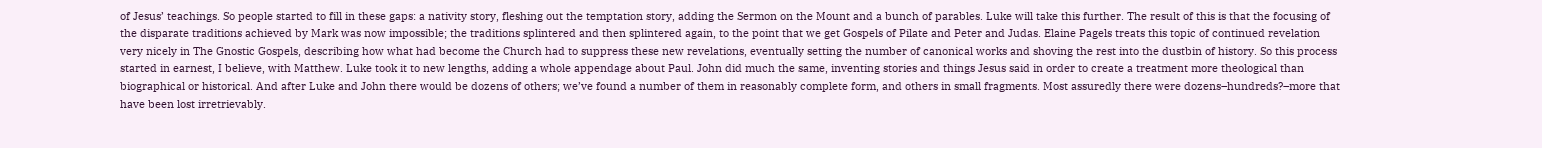of Jesus’ teachings. So people started to fill in these gaps: a nativity story, fleshing out the temptation story, adding the Sermon on the Mount and a bunch of parables. Luke will take this further. The result of this is that the focusing of the disparate traditions achieved by Mark was now impossible; the traditions splintered and then splintered again, to the point that we get Gospels of Pilate and Peter and Judas. Elaine Pagels treats this topic of continued revelation very nicely in The Gnostic Gospels, describing how what had become the Church had to suppress these new revelations, eventually setting the number of canonical works and shoving the rest into the dustbin of history. So this process started in earnest, I believe, with Matthew. Luke took it to new lengths, adding a whole appendage about Paul. John did much the same, inventing stories and things Jesus said in order to create a treatment more theological than biographical or historical. And after Luke and John there would be dozens of others; we’ve found a number of them in reasonably complete form, and others in small fragments. Most assuredly there were dozens–hundreds?–more that have been lost irretrievably.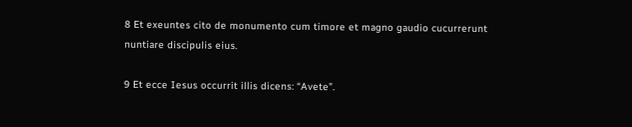8 Et exeuntes cito de monumento cum timore et magno gaudio cucurrerunt nuntiare discipulis eius.

9 Et ecce Iesus occurrit illis dicens: “Avete”.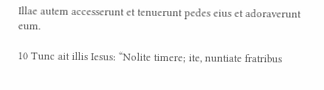Illae autem accesserunt et tenuerunt pedes eius et adoraverunt eum.

10 Tunc ait illis Iesus: “Nolite timere; ite, nuntiate fratribus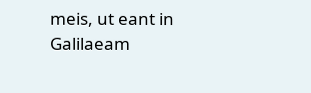meis, ut eant in Galilaeam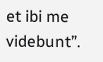et ibi me videbunt”.